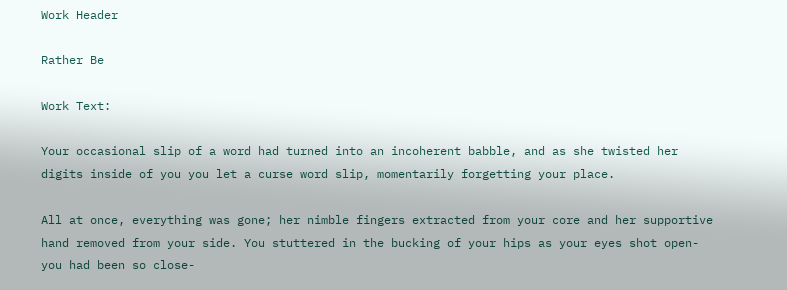Work Header

Rather Be

Work Text:

Your occasional slip of a word had turned into an incoherent babble, and as she twisted her digits inside of you you let a curse word slip, momentarily forgetting your place.

All at once, everything was gone; her nimble fingers extracted from your core and her supportive hand removed from your side. You stuttered in the bucking of your hips as your eyes shot open- you had been so close-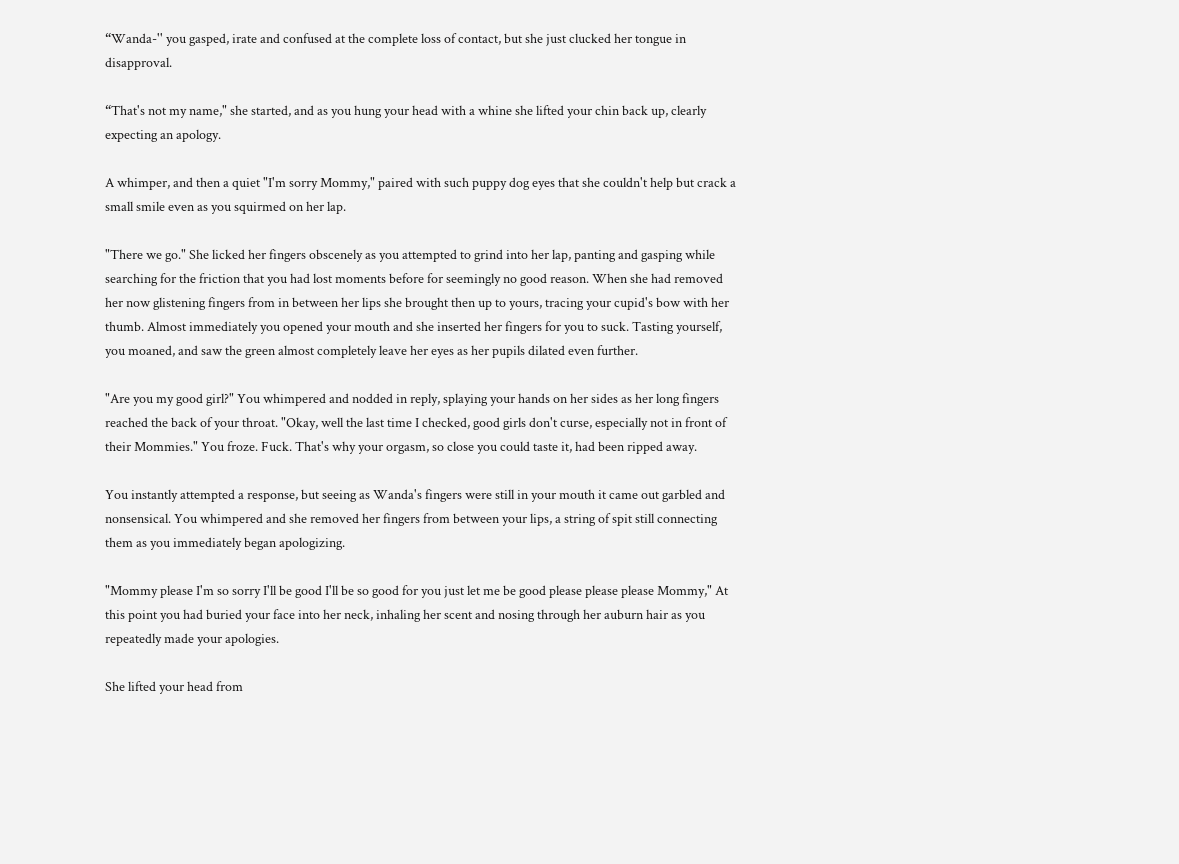“Wanda-'' you gasped, irate and confused at the complete loss of contact, but she just clucked her tongue in disapproval.

“That's not my name," she started, and as you hung your head with a whine she lifted your chin back up, clearly expecting an apology.

A whimper, and then a quiet "I'm sorry Mommy," paired with such puppy dog eyes that she couldn't help but crack a small smile even as you squirmed on her lap.

"There we go." She licked her fingers obscenely as you attempted to grind into her lap, panting and gasping while searching for the friction that you had lost moments before for seemingly no good reason. When she had removed her now glistening fingers from in between her lips she brought then up to yours, tracing your cupid's bow with her thumb. Almost immediately you opened your mouth and she inserted her fingers for you to suck. Tasting yourself, you moaned, and saw the green almost completely leave her eyes as her pupils dilated even further.

"Are you my good girl?" You whimpered and nodded in reply, splaying your hands on her sides as her long fingers reached the back of your throat. "Okay, well the last time I checked, good girls don't curse, especially not in front of their Mommies." You froze. Fuck. That's why your orgasm, so close you could taste it, had been ripped away.

You instantly attempted a response, but seeing as Wanda's fingers were still in your mouth it came out garbled and nonsensical. You whimpered and she removed her fingers from between your lips, a string of spit still connecting them as you immediately began apologizing.

"Mommy please I'm so sorry I'll be good I'll be so good for you just let me be good please please please Mommy," At this point you had buried your face into her neck, inhaling her scent and nosing through her auburn hair as you repeatedly made your apologies.

She lifted your head from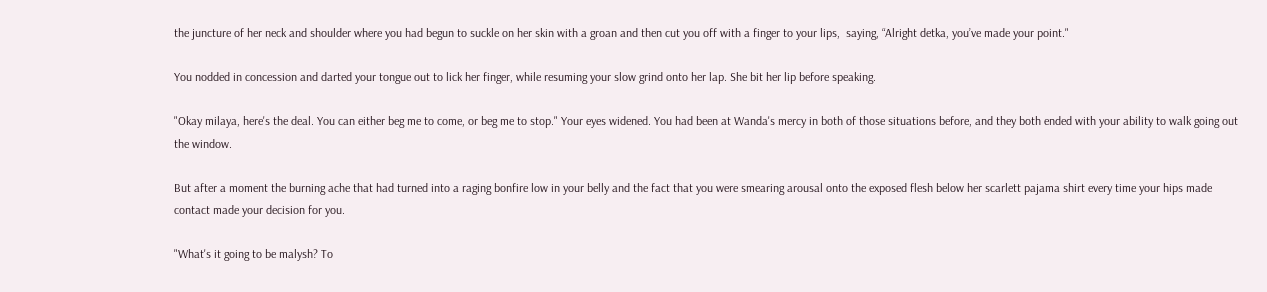the juncture of her neck and shoulder where you had begun to suckle on her skin with a groan and then cut you off with a finger to your lips,  saying, “Alright detka, you’ve made your point."

You nodded in concession and darted your tongue out to lick her finger, while resuming your slow grind onto her lap. She bit her lip before speaking.

"Okay milaya, here's the deal. You can either beg me to come, or beg me to stop." Your eyes widened. You had been at Wanda's mercy in both of those situations before, and they both ended with your ability to walk going out the window.

But after a moment the burning ache that had turned into a raging bonfire low in your belly and the fact that you were smearing arousal onto the exposed flesh below her scarlett pajama shirt every time your hips made contact made your decision for you.

"What's it going to be malysh? To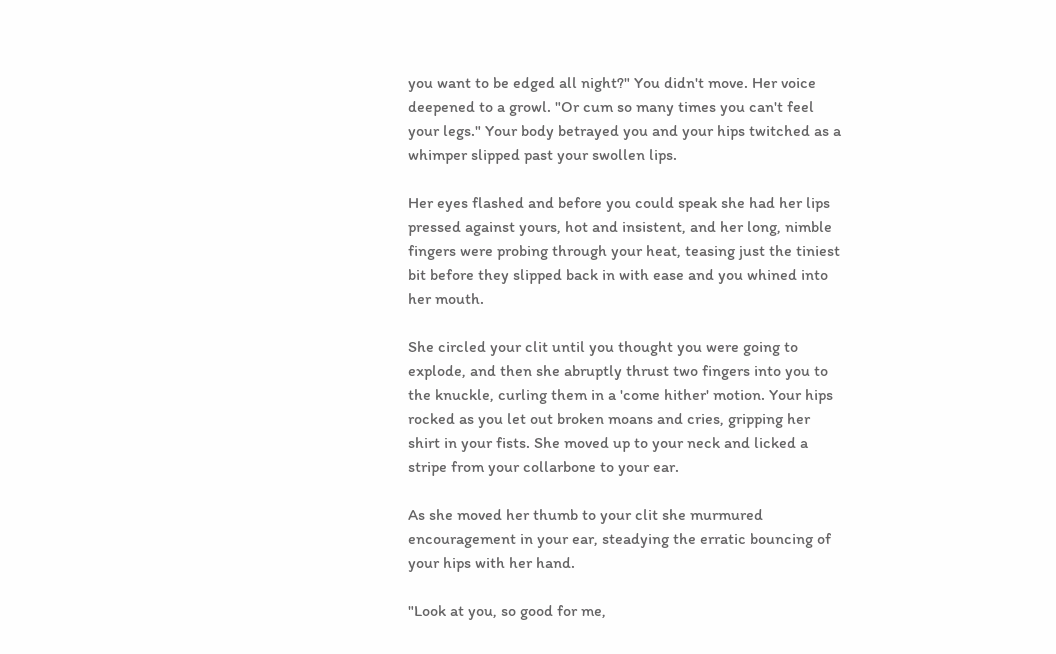you want to be edged all night?" You didn't move. Her voice deepened to a growl. "Or cum so many times you can't feel your legs." Your body betrayed you and your hips twitched as a whimper slipped past your swollen lips.

Her eyes flashed and before you could speak she had her lips pressed against yours, hot and insistent, and her long, nimble fingers were probing through your heat, teasing just the tiniest bit before they slipped back in with ease and you whined into her mouth.

She circled your clit until you thought you were going to explode, and then she abruptly thrust two fingers into you to the knuckle, curling them in a 'come hither' motion. Your hips rocked as you let out broken moans and cries, gripping her shirt in your fists. She moved up to your neck and licked a stripe from your collarbone to your ear.

As she moved her thumb to your clit she murmured encouragement in your ear, steadying the erratic bouncing of your hips with her hand.

"Look at you, so good for me,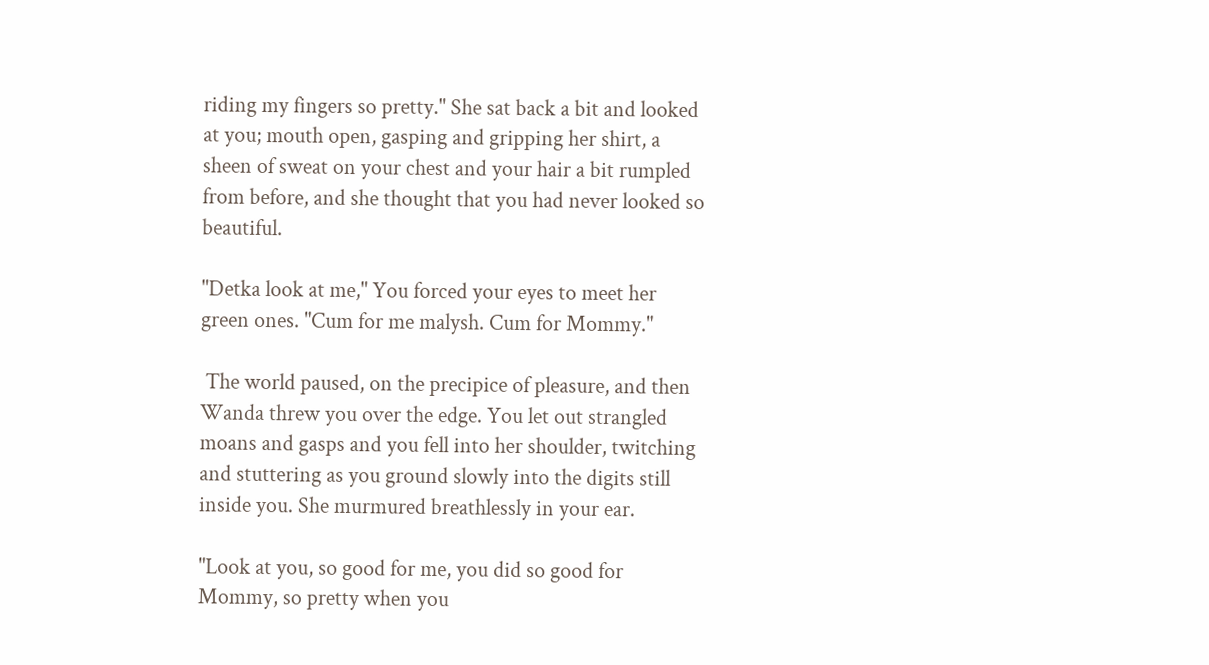riding my fingers so pretty." She sat back a bit and looked at you; mouth open, gasping and gripping her shirt, a sheen of sweat on your chest and your hair a bit rumpled from before, and she thought that you had never looked so beautiful.

"Detka look at me," You forced your eyes to meet her green ones. "Cum for me malysh. Cum for Mommy."

 The world paused, on the precipice of pleasure, and then Wanda threw you over the edge. You let out strangled moans and gasps and you fell into her shoulder, twitching and stuttering as you ground slowly into the digits still inside you. She murmured breathlessly in your ear.

"Look at you, so good for me, you did so good for Mommy, so pretty when you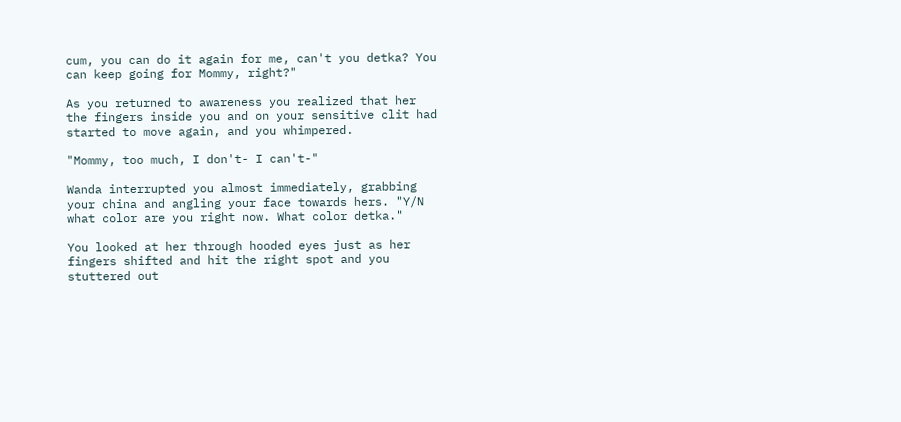cum, you can do it again for me, can't you detka? You can keep going for Mommy, right?"

As you returned to awareness you realized that her the fingers inside you and on your sensitive clit had started to move again, and you whimpered.

"Mommy, too much, I don't- I can't-"

Wanda interrupted you almost immediately, grabbing your china and angling your face towards hers. "Y/N what color are you right now. What color detka."

You looked at her through hooded eyes just as her fingers shifted and hit the right spot and you stuttered out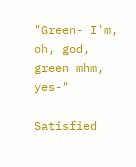"Green- I'm, oh, god, green mhm, yes-"

Satisfied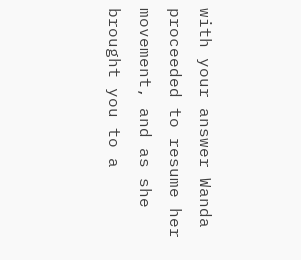with your answer Wanda proceeded to resume her movement, and as she brought you to a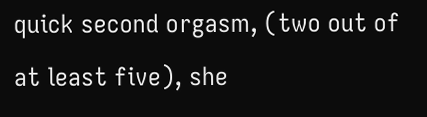quick second orgasm, (two out of at least five), she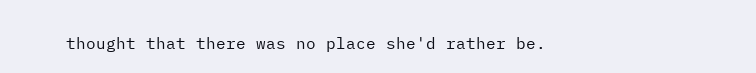thought that there was no place she'd rather be.